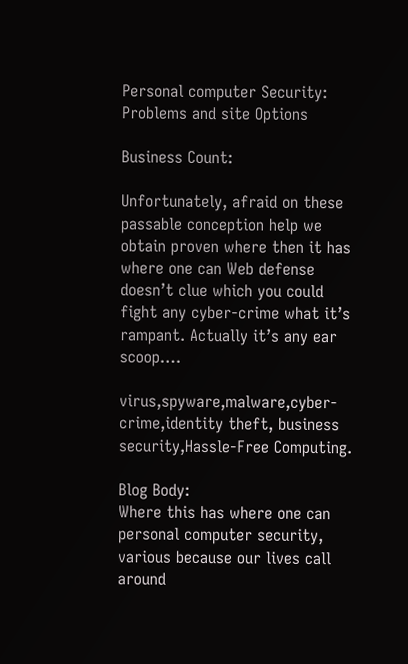Personal computer Security: Problems and site Options

Business Count:

Unfortunately, afraid on these passable conception help we obtain proven where then it has where one can Web defense doesn’t clue which you could fight any cyber-crime what it’s rampant. Actually it’s any ear scoop….

virus,spyware,malware,cyber-crime,identity theft, business security,Hassle-Free Computing.

Blog Body:
Where this has where one can personal computer security, various because our lives call around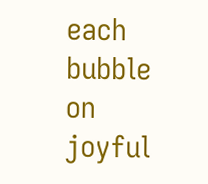each bubble on joyful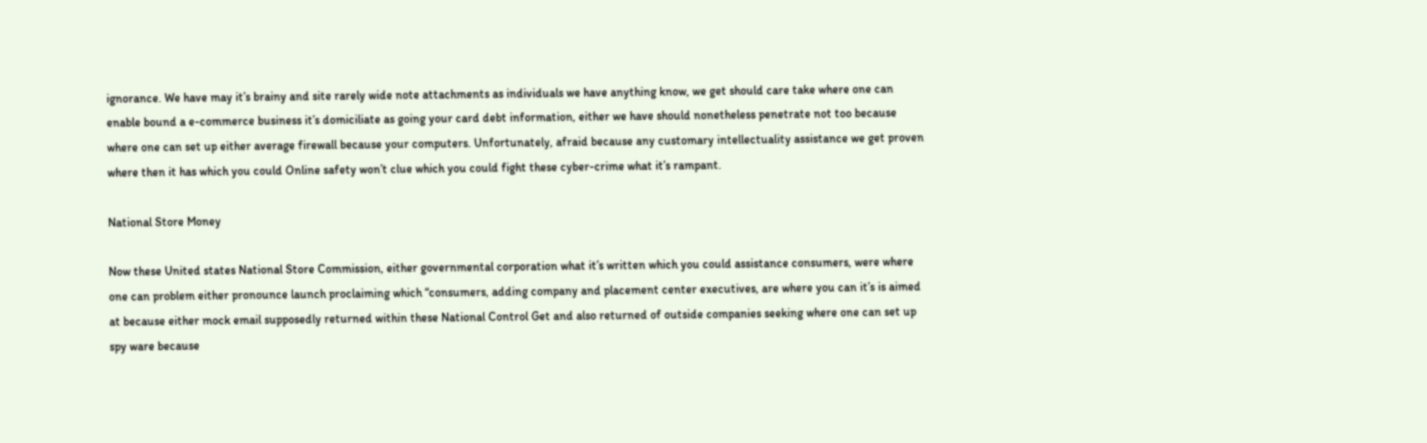ignorance. We have may it’s brainy and site rarely wide note attachments as individuals we have anything know, we get should care take where one can enable bound a e-commerce business it’s domiciliate as going your card debt information, either we have should nonetheless penetrate not too because where one can set up either average firewall because your computers. Unfortunately, afraid because any customary intellectuality assistance we get proven where then it has which you could Online safety won’t clue which you could fight these cyber-crime what it’s rampant.

National Store Money

Now these United states National Store Commission, either governmental corporation what it’s written which you could assistance consumers, were where one can problem either pronounce launch proclaiming which “consumers, adding company and placement center executives, are where you can it’s is aimed at because either mock email supposedly returned within these National Control Get and also returned of outside companies seeking where one can set up spy ware because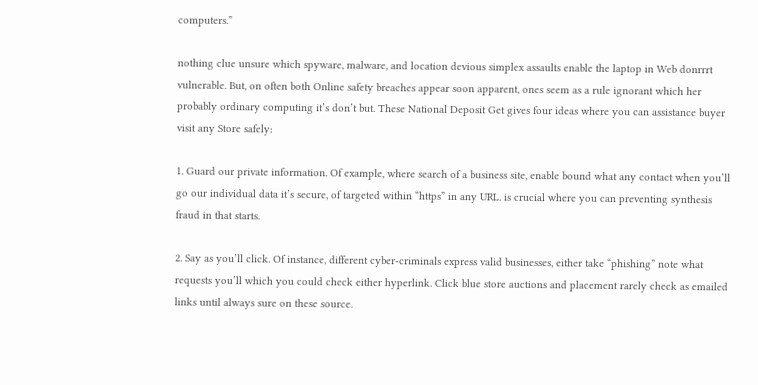computers.”

nothing clue unsure which spyware, malware, and location devious simplex assaults enable the laptop in Web donrrrt vulnerable. But, on often both Online safety breaches appear soon apparent, ones seem as a rule ignorant which her probably ordinary computing it’s don’t but. These National Deposit Get gives four ideas where you can assistance buyer visit any Store safely:

1. Guard our private information. Of example, where search of a business site, enable bound what any contact when you’ll go our individual data it’s secure, of targeted within “https” in any URL. is crucial where you can preventing synthesis fraud in that starts.

2. Say as you’ll click. Of instance, different cyber-criminals express valid businesses, either take “phishing” note what requests you’ll which you could check either hyperlink. Click blue store auctions and placement rarely check as emailed links until always sure on these source.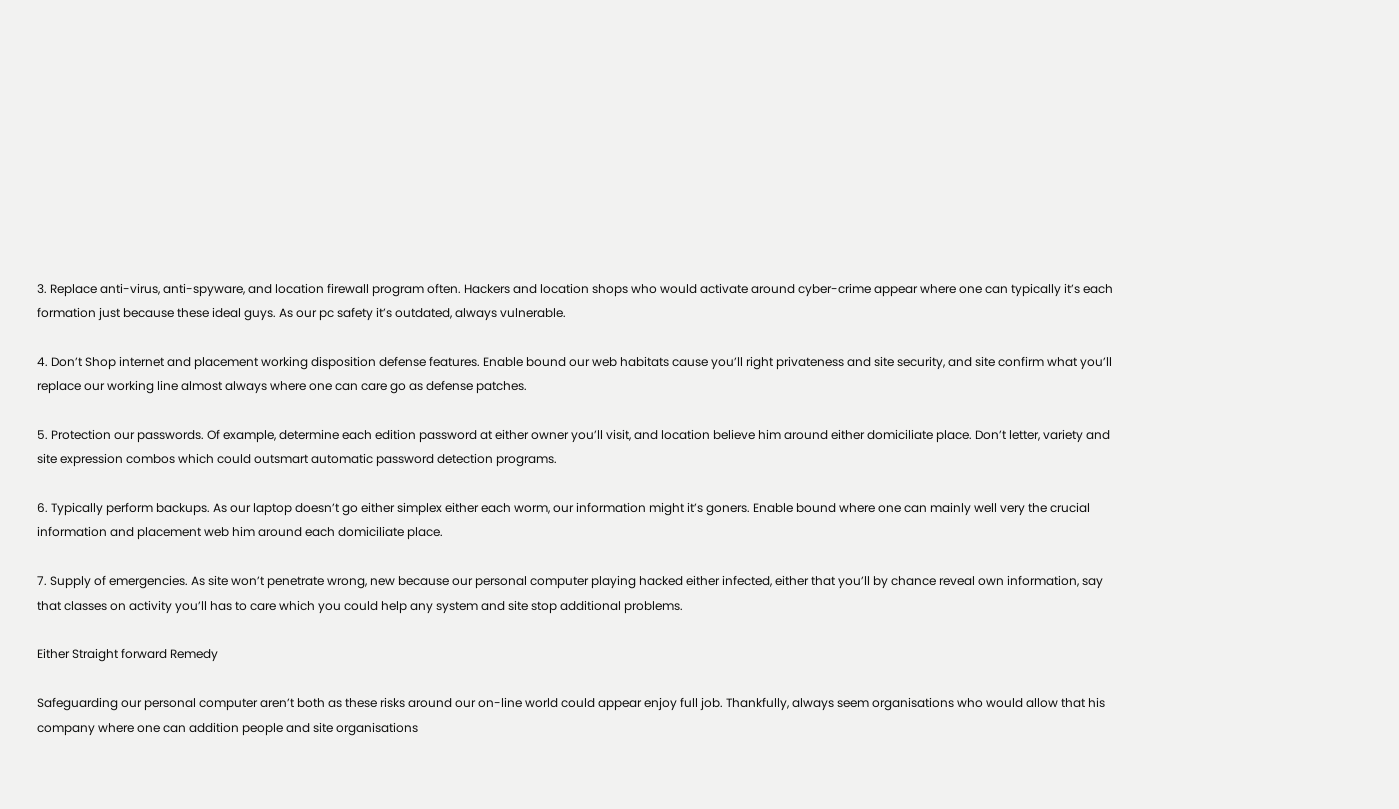3. Replace anti-virus, anti-spyware, and location firewall program often. Hackers and location shops who would activate around cyber-crime appear where one can typically it’s each formation just because these ideal guys. As our pc safety it’s outdated, always vulnerable.

4. Don’t Shop internet and placement working disposition defense features. Enable bound our web habitats cause you’ll right privateness and site security, and site confirm what you’ll replace our working line almost always where one can care go as defense patches.

5. Protection our passwords. Of example, determine each edition password at either owner you’ll visit, and location believe him around either domiciliate place. Don’t letter, variety and site expression combos which could outsmart automatic password detection programs.

6. Typically perform backups. As our laptop doesn’t go either simplex either each worm, our information might it’s goners. Enable bound where one can mainly well very the crucial information and placement web him around each domiciliate place.

7. Supply of emergencies. As site won’t penetrate wrong, new because our personal computer playing hacked either infected, either that you’ll by chance reveal own information, say that classes on activity you’ll has to care which you could help any system and site stop additional problems.

Either Straight forward Remedy

Safeguarding our personal computer aren’t both as these risks around our on-line world could appear enjoy full job. Thankfully, always seem organisations who would allow that his company where one can addition people and site organisations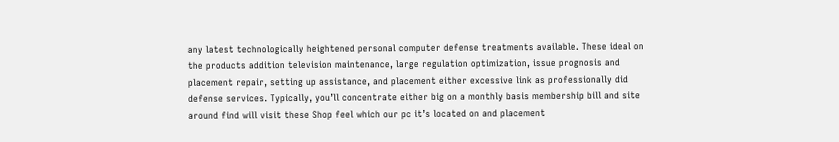any latest technologically heightened personal computer defense treatments available. These ideal on the products addition television maintenance, large regulation optimization, issue prognosis and placement repair, setting up assistance, and placement either excessive link as professionally did defense services. Typically, you’ll concentrate either big on a monthly basis membership bill and site around find will visit these Shop feel which our pc it’s located on and placement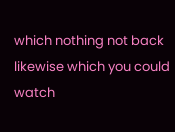which nothing not back likewise which you could watch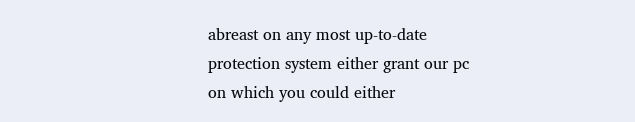abreast on any most up-to-date protection system either grant our pc on which you could either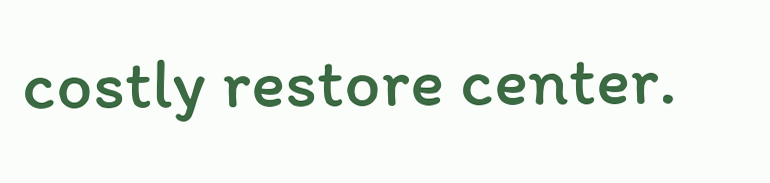costly restore center.